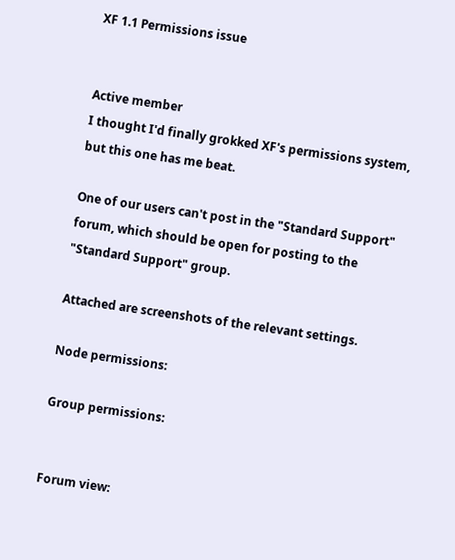XF 1.1 Permissions issue


Active member
I thought I'd finally grokked XF's permissions system, but this one has me beat.

One of our users can't post in the "Standard Support" forum, which should be open for posting to the "Standard Support" group.

Attached are screenshots of the relevant settings.

Node permissions:

Group permissions:


Forum view: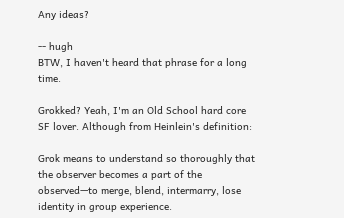Any ideas?

-- hugh
BTW, I haven't heard that phrase for a long time.

Grokked? Yeah, I'm an Old School hard core SF lover. Although from Heinlein's definition:

Grok means to understand so thoroughly that the observer becomes a part of the observed—to merge, blend, intermarry, lose identity in group experience.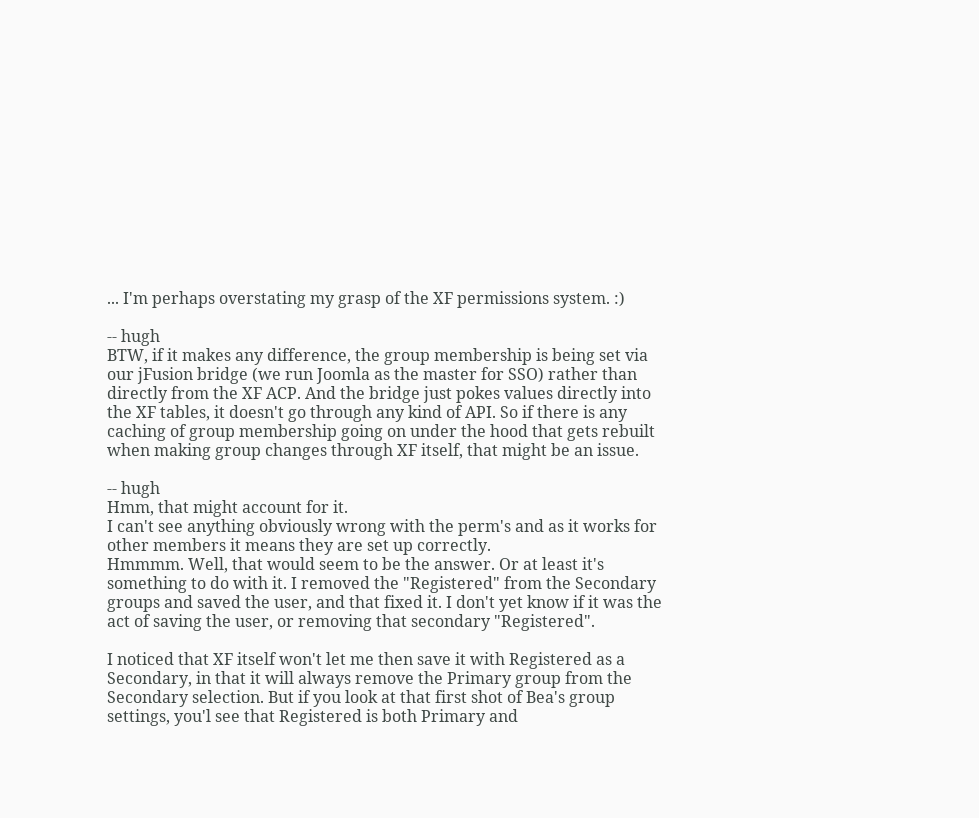... I'm perhaps overstating my grasp of the XF permissions system. :)

-- hugh
BTW, if it makes any difference, the group membership is being set via our jFusion bridge (we run Joomla as the master for SSO) rather than directly from the XF ACP. And the bridge just pokes values directly into the XF tables, it doesn't go through any kind of API. So if there is any caching of group membership going on under the hood that gets rebuilt when making group changes through XF itself, that might be an issue.

-- hugh
Hmm, that might account for it.
I can't see anything obviously wrong with the perm's and as it works for other members it means they are set up correctly.
Hmmmm. Well, that would seem to be the answer. Or at least it's something to do with it. I removed the "Registered" from the Secondary groups and saved the user, and that fixed it. I don't yet know if it was the act of saving the user, or removing that secondary "Registered".

I noticed that XF itself won't let me then save it with Registered as a Secondary, in that it will always remove the Primary group from the Secondary selection. But if you look at that first shot of Bea's group settings, you'l see that Registered is both Primary and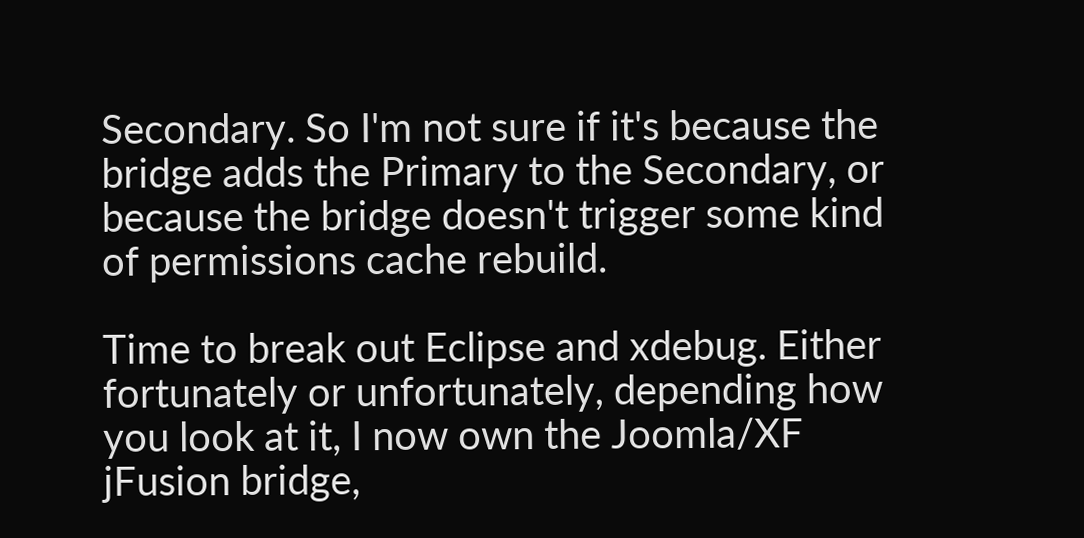Secondary. So I'm not sure if it's because the bridge adds the Primary to the Secondary, or because the bridge doesn't trigger some kind of permissions cache rebuild.

Time to break out Eclipse and xdebug. Either fortunately or unfortunately, depending how you look at it, I now own the Joomla/XF jFusion bridge,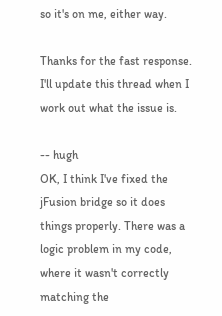so it's on me, either way.

Thanks for the fast response. I'll update this thread when I work out what the issue is.

-- hugh
OK, I think I've fixed the jFusion bridge so it does things properly. There was a logic problem in my code, where it wasn't correctly matching the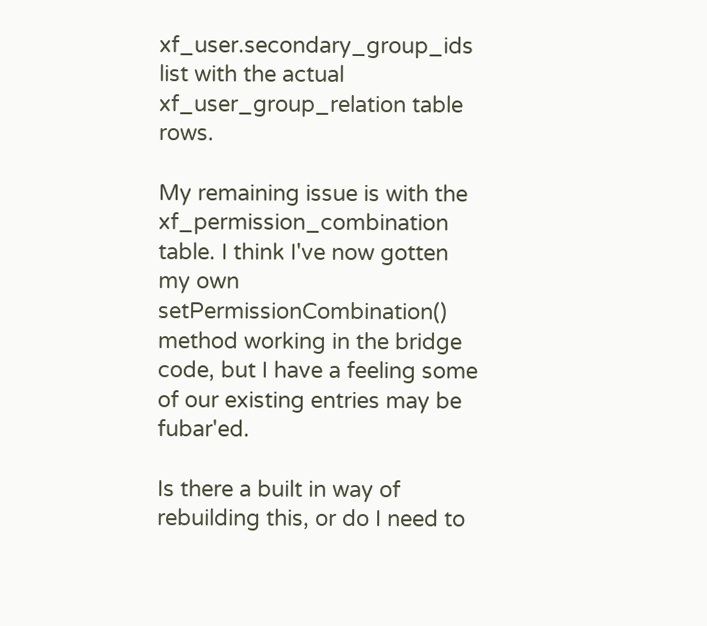xf_user.secondary_group_ids list with the actual xf_user_group_relation table rows.

My remaining issue is with the xf_permission_combination table. I think I've now gotten my own setPermissionCombination() method working in the bridge code, but I have a feeling some of our existing entries may be fubar'ed.

Is there a built in way of rebuilding this, or do I need to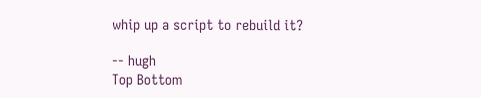whip up a script to rebuild it?

-- hugh
Top Bottom